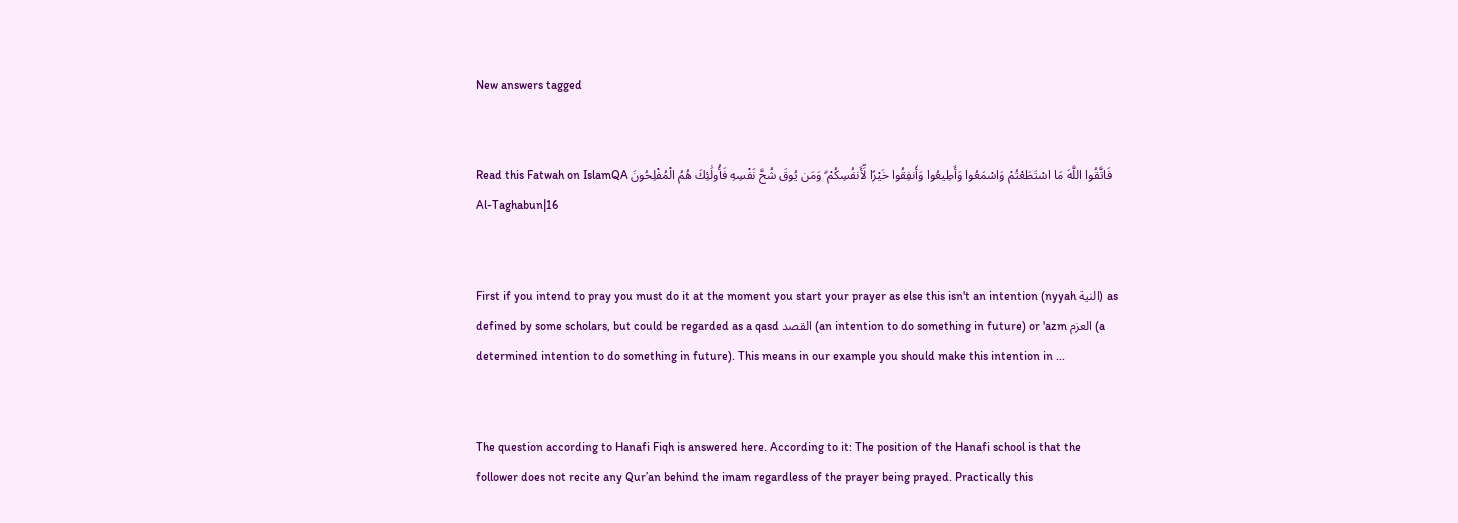New answers tagged


Read this Fatwah on IslamQA فَاتَّقُوا اللَّهَ مَا اسْتَطَعْتُمْ وَاسْمَعُوا وَأَطِيعُوا وَأَنفِقُوا خَيْرًا لِّأَنفُسِكُمْ ۗ وَمَن يُوقَ شُحَّ نَفْسِهِ فَأُولَٰئِكَ هُمُ الْمُفْلِحُونَ Al-Taghabun|16


First if you intend to pray you must do it at the moment you start your prayer as else this isn't an intention (nyyah النية) as defined by some scholars, but could be regarded as a qasd القصد (an intention to do something in future) or 'azm العزم (a determined intention to do something in future). This means in our example you should make this intention in ...


The question according to Hanafi Fiqh is answered here. According to it: The position of the Hanafi school is that the follower does not recite any Qur’an behind the imam regardless of the prayer being prayed. Practically this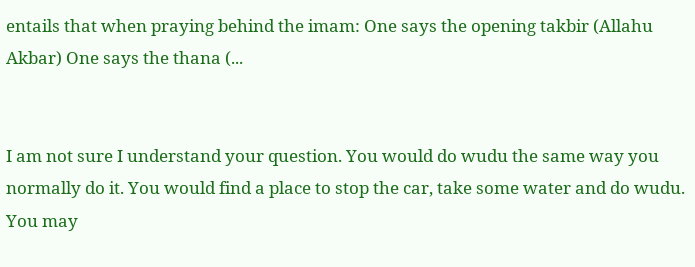entails that when praying behind the imam: One says the opening takbir (Allahu Akbar) One says the thana (...


I am not sure I understand your question. You would do wudu the same way you normally do it. You would find a place to stop the car, take some water and do wudu. You may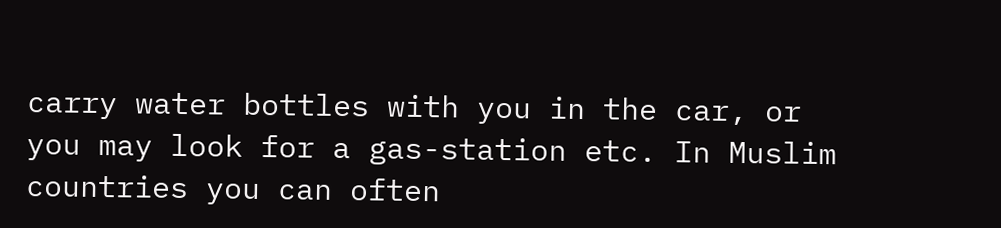carry water bottles with you in the car, or you may look for a gas-station etc. In Muslim countries you can often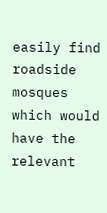easily find roadside mosques which would have the relevant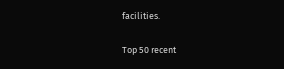facilities.

Top 50 recent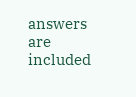answers are included